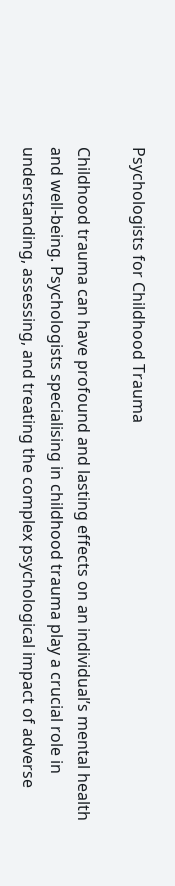Psychologists for Childhood Trauma

Childhood trauma can have profound and lasting effects on an individual’s mental health and well-being. Psychologists specialising in childhood trauma play a crucial role in understanding, assessing, and treating the complex psychological impact of adverse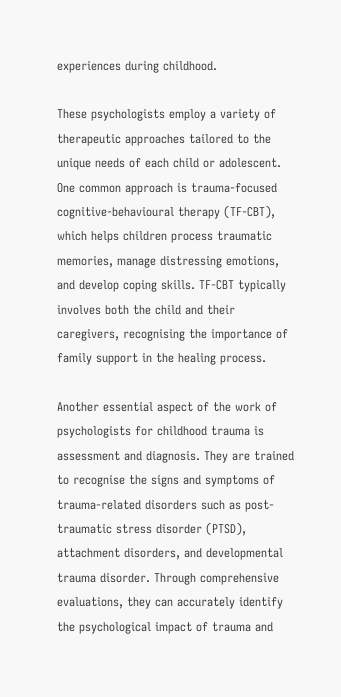experiences during childhood.

These psychologists employ a variety of therapeutic approaches tailored to the unique needs of each child or adolescent. One common approach is trauma-focused cognitive-behavioural therapy (TF-CBT), which helps children process traumatic memories, manage distressing emotions, and develop coping skills. TF-CBT typically involves both the child and their caregivers, recognising the importance of family support in the healing process.

Another essential aspect of the work of psychologists for childhood trauma is assessment and diagnosis. They are trained to recognise the signs and symptoms of trauma-related disorders such as post-traumatic stress disorder (PTSD), attachment disorders, and developmental trauma disorder. Through comprehensive evaluations, they can accurately identify the psychological impact of trauma and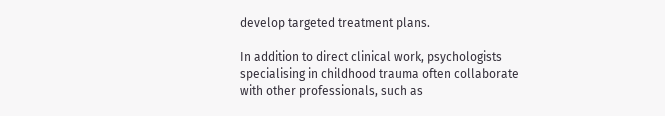develop targeted treatment plans.

In addition to direct clinical work, psychologists specialising in childhood trauma often collaborate with other professionals, such as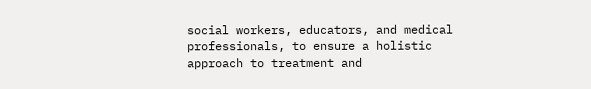social workers, educators, and medical professionals, to ensure a holistic approach to treatment and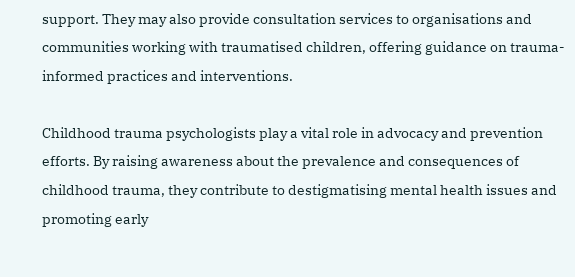support. They may also provide consultation services to organisations and communities working with traumatised children, offering guidance on trauma-informed practices and interventions.

Childhood trauma psychologists play a vital role in advocacy and prevention efforts. By raising awareness about the prevalence and consequences of childhood trauma, they contribute to destigmatising mental health issues and promoting early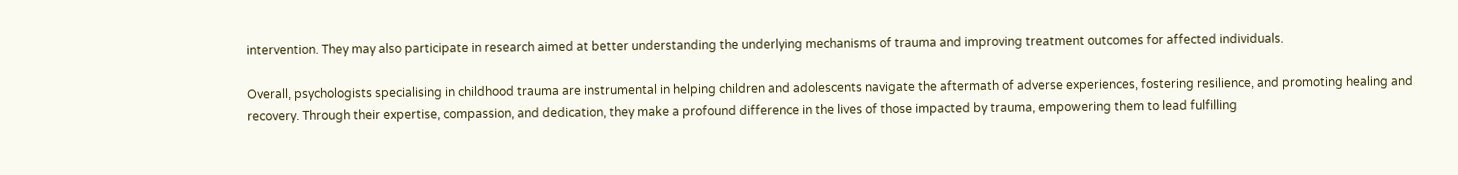intervention. They may also participate in research aimed at better understanding the underlying mechanisms of trauma and improving treatment outcomes for affected individuals.

Overall, psychologists specialising in childhood trauma are instrumental in helping children and adolescents navigate the aftermath of adverse experiences, fostering resilience, and promoting healing and recovery. Through their expertise, compassion, and dedication, they make a profound difference in the lives of those impacted by trauma, empowering them to lead fulfilling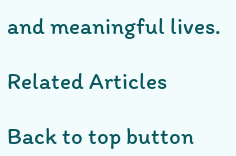and meaningful lives.

Related Articles

Back to top button